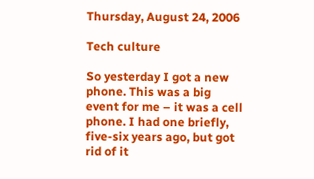Thursday, August 24, 2006

Tech culture

So yesterday I got a new phone. This was a big event for me – it was a cell phone. I had one briefly, five-six years ago, but got rid of it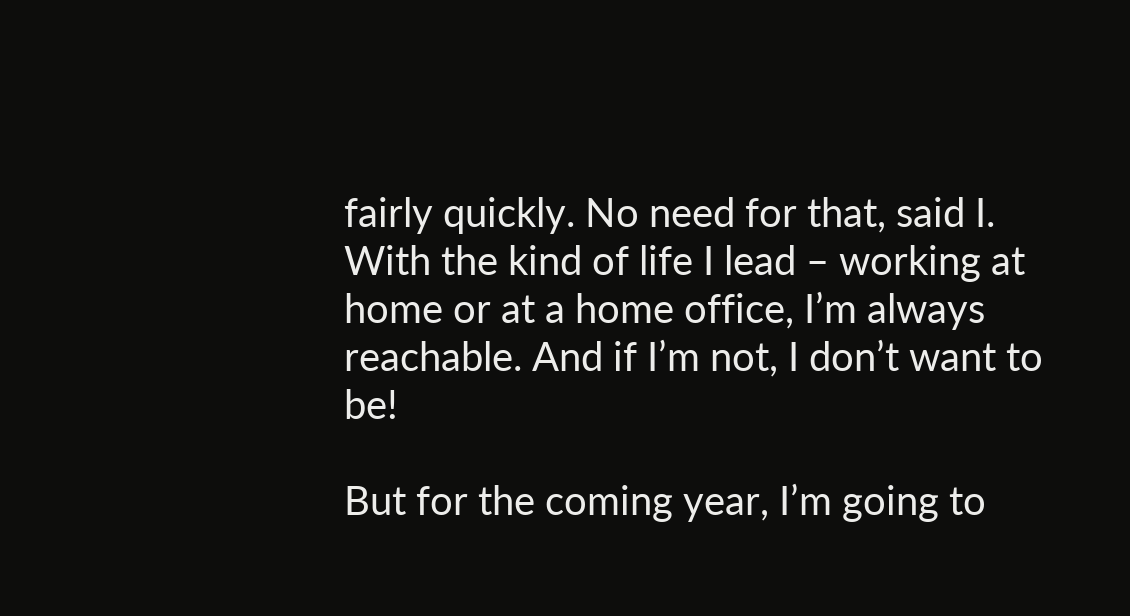fairly quickly. No need for that, said I. With the kind of life I lead – working at home or at a home office, I’m always reachable. And if I’m not, I don’t want to be!

But for the coming year, I’m going to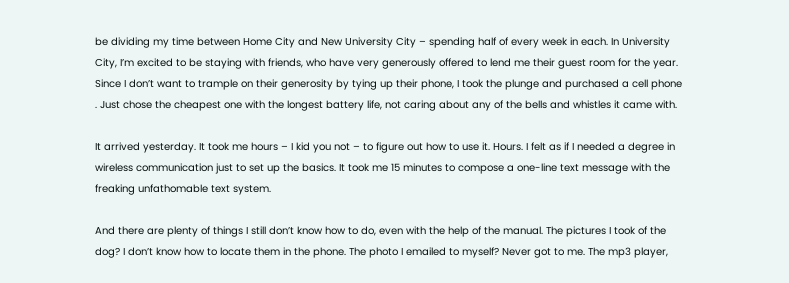be dividing my time between Home City and New University City – spending half of every week in each. In University City, I’m excited to be staying with friends, who have very generously offered to lend me their guest room for the year. Since I don’t want to trample on their generosity by tying up their phone, I took the plunge and purchased a cell phone . Just chose the cheapest one with the longest battery life, not caring about any of the bells and whistles it came with.

It arrived yesterday. It took me hours – I kid you not – to figure out how to use it. Hours. I felt as if I needed a degree in wireless communication just to set up the basics. It took me 15 minutes to compose a one-line text message with the freaking unfathomable text system.

And there are plenty of things I still don’t know how to do, even with the help of the manual. The pictures I took of the dog? I don’t know how to locate them in the phone. The photo I emailed to myself? Never got to me. The mp3 player,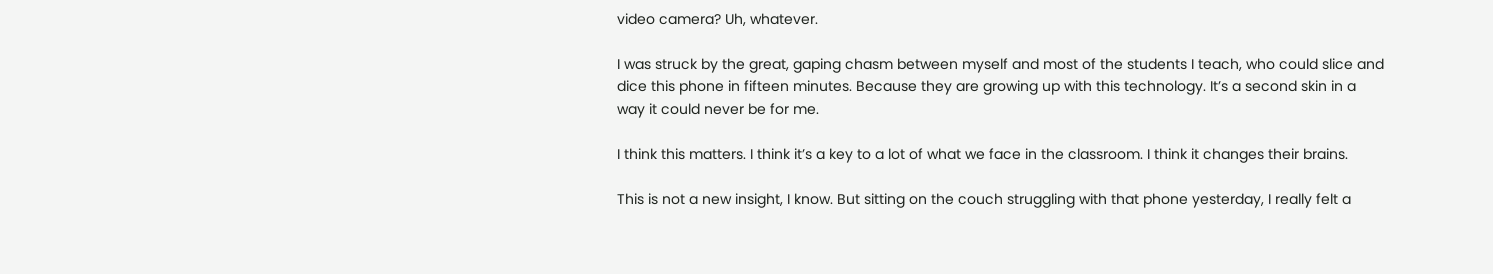video camera? Uh, whatever.

I was struck by the great, gaping chasm between myself and most of the students I teach, who could slice and dice this phone in fifteen minutes. Because they are growing up with this technology. It’s a second skin in a way it could never be for me.

I think this matters. I think it’s a key to a lot of what we face in the classroom. I think it changes their brains.

This is not a new insight, I know. But sitting on the couch struggling with that phone yesterday, I really felt a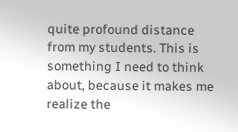quite profound distance from my students. This is something I need to think about, because it makes me realize the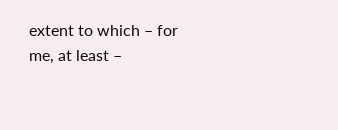extent to which – for me, at least –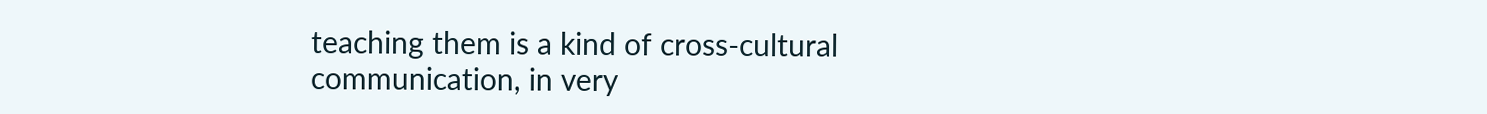teaching them is a kind of cross-cultural communication, in very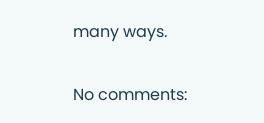many ways.

No comments: